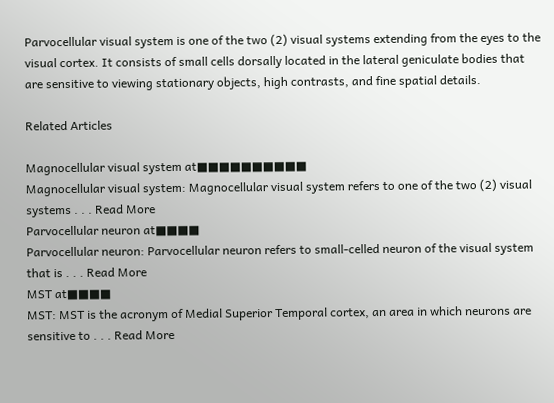Parvocellular visual system is one of the two (2) visual systems extending from the eyes to the visual cortex. It consists of small cells dorsally located in the lateral geniculate bodies that are sensitive to viewing stationary objects, high contrasts, and fine spatial details.

Related Articles

Magnocellular visual system at■■■■■■■■■■
Magnocellular visual system: Magnocellular visual system refers to one of the two (2) visual systems . . . Read More
Parvocellular neuron at■■■■
Parvocellular neuron: Parvocellular neuron refers to small-celled neuron of the visual system that is . . . Read More
MST at■■■■
MST: MST is the acronym of Medial Superior Temporal cortex, an area in which neurons are sensitive to . . . Read More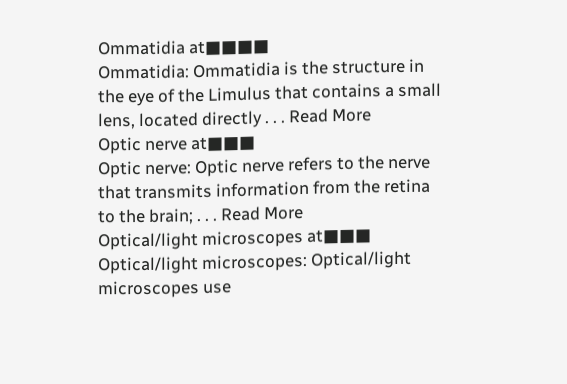Ommatidia at■■■■
Ommatidia: Ommatidia is the structure in the eye of the Limulus that contains a small lens, located directly . . . Read More
Optic nerve at■■■
Optic nerve: Optic nerve refers to the nerve that transmits information from the retina to the brain; . . . Read More
Optical/light microscopes at■■■
Optical/light microscopes: Optical/light microscopes use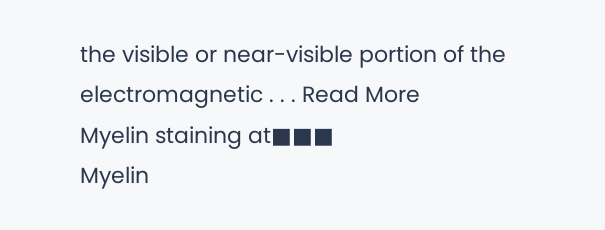the visible or near-visible portion of the electromagnetic . . . Read More
Myelin staining at■■■
Myelin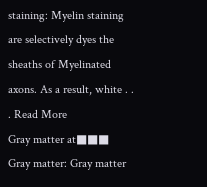staining: Myelin staining are selectively dyes the sheaths of Myelinated axons. As a result, white . . . Read More
Gray matter at■■■
Gray matter: Gray matter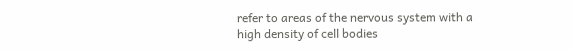refer to areas of the nervous system with a high density of cell bodies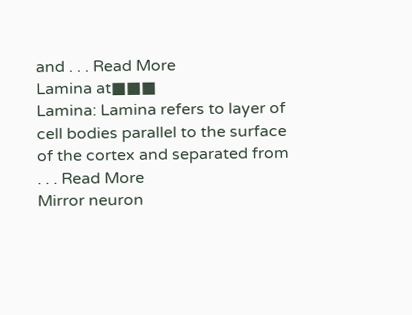and . . . Read More
Lamina at■■■
Lamina: Lamina refers to layer of cell bodies parallel to the surface of the cortex and separated from . . . Read More
Mirror neuron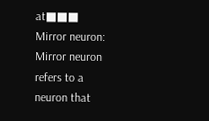at■■■
Mirror neuron: Mirror neuron refers to a neuron that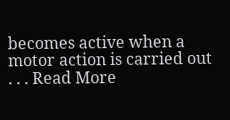becomes active when a motor action is carried out . . . Read More